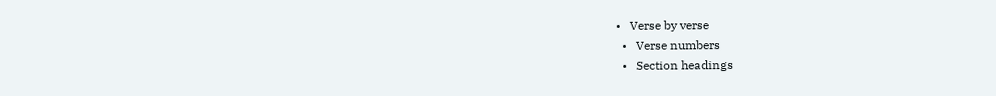•   Verse by verse
  •   Verse numbers
  •   Section headings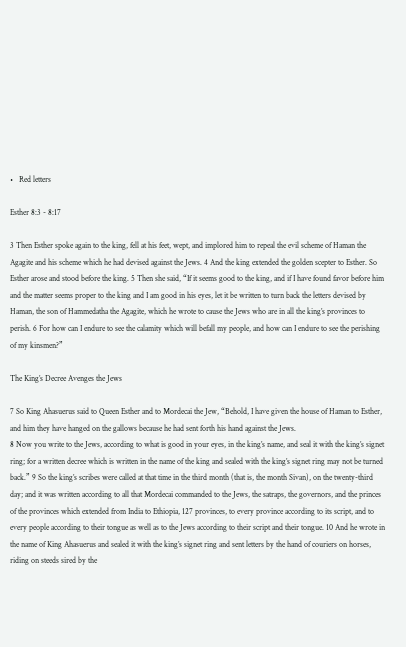•   Red letters

Esther 8:3 - 8:17

3 Then Esther spoke again to the king, fell at his feet, wept, and implored him to repeal the evil scheme of Haman the Agagite and his scheme which he had devised against the Jews. 4 And the king extended the golden scepter to Esther. So Esther arose and stood before the king. 5 Then she said, “If it seems good to the king, and if I have found favor before him and the matter seems proper to the king and I am good in his eyes, let it be written to turn back the letters devised by Haman, the son of Hammedatha the Agagite, which he wrote to cause the Jews who are in all the king’s provinces to perish. 6 For how can I endure to see the calamity which will befall my people, and how can I endure to see the perishing of my kinsmen?”

The King’s Decree Avenges the Jews

7 So King Ahasuerus said to Queen Esther and to Mordecai the Jew, “Behold, I have given the house of Haman to Esther, and him they have hanged on the gallows because he had sent forth his hand against the Jews.
8 Now you write to the Jews, according to what is good in your eyes, in the king’s name, and seal it with the king’s signet ring; for a written decree which is written in the name of the king and sealed with the king’s signet ring may not be turned back.” 9 So the king’s scribes were called at that time in the third month (that is, the month Sivan), on the twenty-third day; and it was written according to all that Mordecai commanded to the Jews, the satraps, the governors, and the princes of the provinces which extended from India to Ethiopia, 127 provinces, to every province according to its script, and to every people according to their tongue as well as to the Jews according to their script and their tongue. 10 And he wrote in the name of King Ahasuerus and sealed it with the king’s signet ring and sent letters by the hand of couriers on horses, riding on steeds sired by the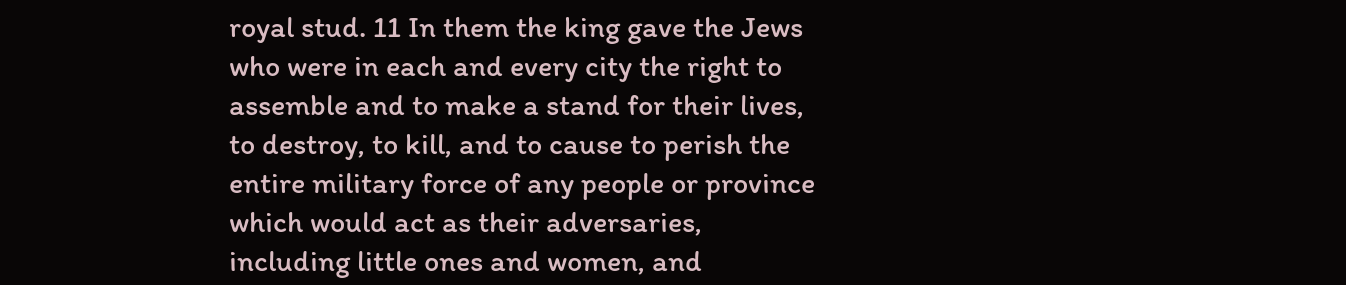royal stud. 11 In them the king gave the Jews who were in each and every city the right to assemble and to make a stand for their lives, to destroy, to kill, and to cause to perish the entire military force of any people or province which would act as their adversaries, including little ones and women, and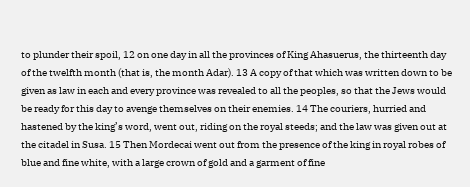to plunder their spoil, 12 on one day in all the provinces of King Ahasuerus, the thirteenth day of the twelfth month (that is, the month Adar). 13 A copy of that which was written down to be given as law in each and every province was revealed to all the peoples, so that the Jews would be ready for this day to avenge themselves on their enemies. 14 The couriers, hurried and hastened by the king’s word, went out, riding on the royal steeds; and the law was given out at the citadel in Susa. 15 Then Mordecai went out from the presence of the king in royal robes of blue and fine white, with a large crown of gold and a garment of fine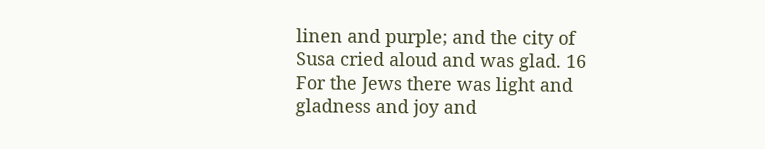linen and purple; and the city of Susa cried aloud and was glad. 16 For the Jews there was light and gladness and joy and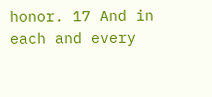honor. 17 And in each and every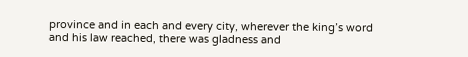province and in each and every city, wherever the king’s word and his law reached, there was gladness and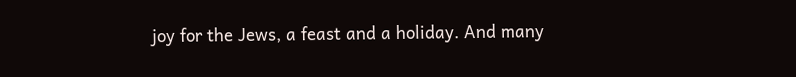joy for the Jews, a feast and a holiday. And many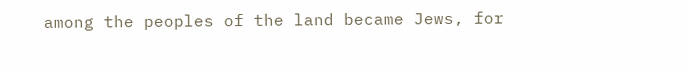among the peoples of the land became Jews, for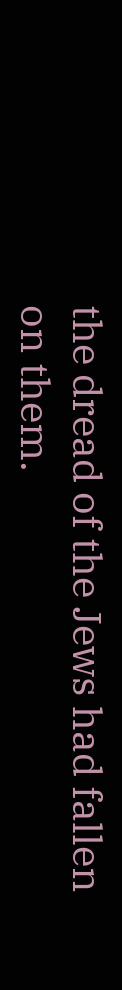the dread of the Jews had fallen on them.